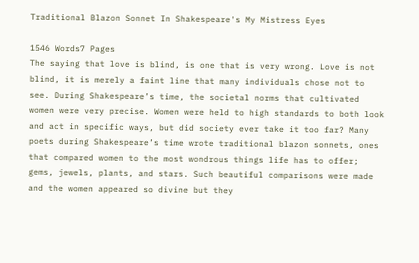Traditional Blazon Sonnet In Shakespeare's My Mistress Eyes

1546 Words7 Pages
The saying that love is blind, is one that is very wrong. Love is not blind, it is merely a faint line that many individuals chose not to see. During Shakespeare’s time, the societal norms that cultivated women were very precise. Women were held to high standards to both look and act in specific ways, but did society ever take it too far? Many poets during Shakespeare’s time wrote traditional blazon sonnets, ones that compared women to the most wondrous things life has to offer; gems, jewels, plants, and stars. Such beautiful comparisons were made and the women appeared so divine but they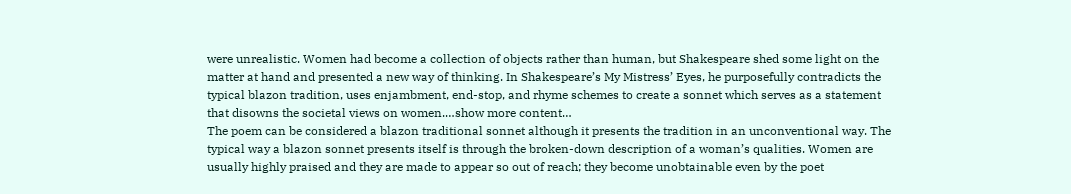were unrealistic. Women had become a collection of objects rather than human, but Shakespeare shed some light on the matter at hand and presented a new way of thinking. In Shakespeare’s My Mistress’ Eyes, he purposefully contradicts the typical blazon tradition, uses enjambment, end-stop, and rhyme schemes to create a sonnet which serves as a statement that disowns the societal views on women.…show more content…
The poem can be considered a blazon traditional sonnet although it presents the tradition in an unconventional way. The typical way a blazon sonnet presents itself is through the broken-down description of a woman’s qualities. Women are usually highly praised and they are made to appear so out of reach; they become unobtainable even by the poet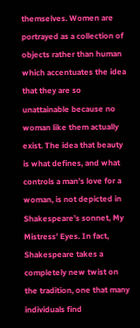themselves. Women are portrayed as a collection of objects rather than human which accentuates the idea that they are so unattainable because no woman like them actually exist. The idea that beauty is what defines, and what controls a man’s love for a woman, is not depicted in Shakespeare’s sonnet, My Mistress’ Eyes. In fact, Shakespeare takes a completely new twist on the tradition, one that many individuals find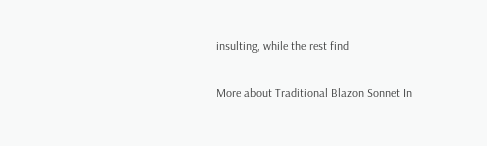insulting, while the rest find

More about Traditional Blazon Sonnet In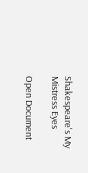Shakespeare's My Mistress Eyes

Open Document